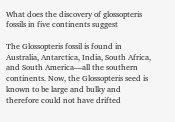What does the discovery of glossopteris fossils in five continents suggest

The Glossopteris fossil is found in Australia, Antarctica, India, South Africa, and South America—all the southern continents. Now, the Glossopteris seed is known to be large and bulky and therefore could not have drifted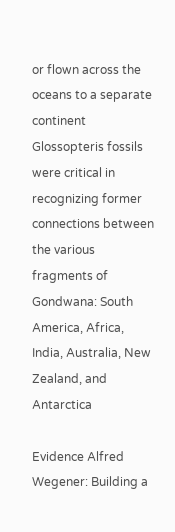or flown across the oceans to a separate continent Glossopteris fossils were critical in recognizing former connections between the various fragments of Gondwana: South America, Africa, India, Australia, New Zealand, and Antarctica

Evidence Alfred Wegener: Building a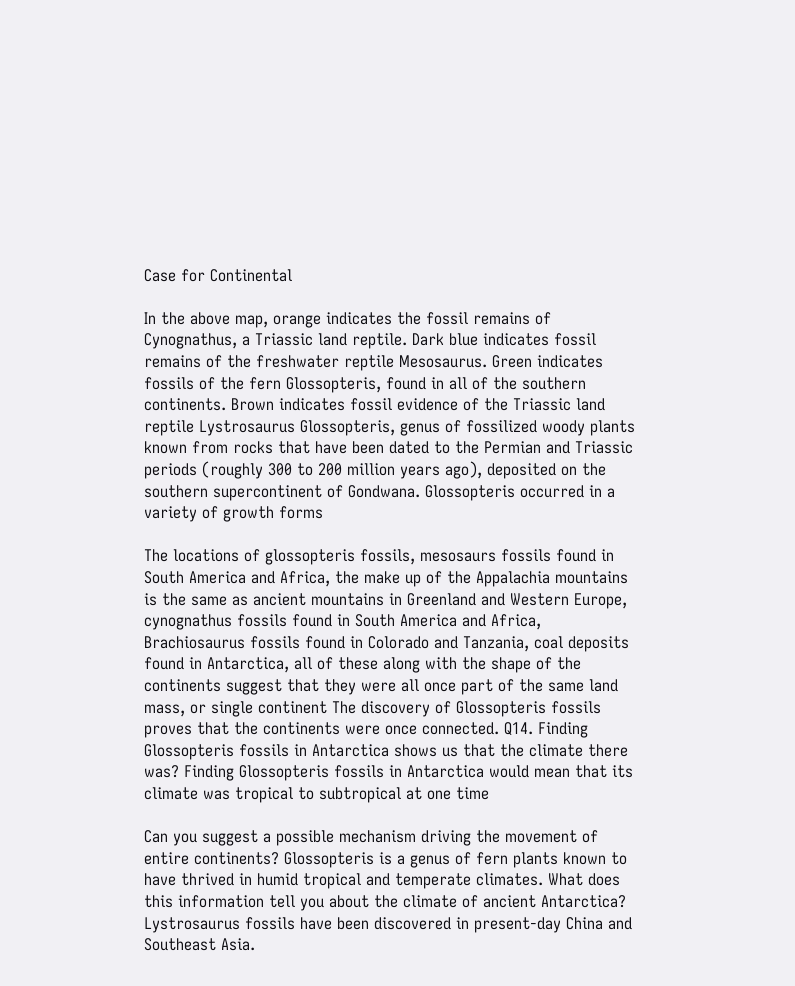Case for Continental

In the above map, orange indicates the fossil remains of Cynognathus, a Triassic land reptile. Dark blue indicates fossil remains of the freshwater reptile Mesosaurus. Green indicates fossils of the fern Glossopteris, found in all of the southern continents. Brown indicates fossil evidence of the Triassic land reptile Lystrosaurus Glossopteris, genus of fossilized woody plants known from rocks that have been dated to the Permian and Triassic periods (roughly 300 to 200 million years ago), deposited on the southern supercontinent of Gondwana. Glossopteris occurred in a variety of growth forms

The locations of glossopteris fossils, mesosaurs fossils found in South America and Africa, the make up of the Appalachia mountains is the same as ancient mountains in Greenland and Western Europe, cynognathus fossils found in South America and Africa, Brachiosaurus fossils found in Colorado and Tanzania, coal deposits found in Antarctica, all of these along with the shape of the continents suggest that they were all once part of the same land mass, or single continent The discovery of Glossopteris fossils proves that the continents were once connected. Q14. Finding Glossopteris fossils in Antarctica shows us that the climate there was? Finding Glossopteris fossils in Antarctica would mean that its climate was tropical to subtropical at one time

Can you suggest a possible mechanism driving the movement of entire continents? Glossopteris is a genus of fern plants known to have thrived in humid tropical and temperate climates. What does this information tell you about the climate of ancient Antarctica? Lystrosaurus fossils have been discovered in present-day China and Southeast Asia.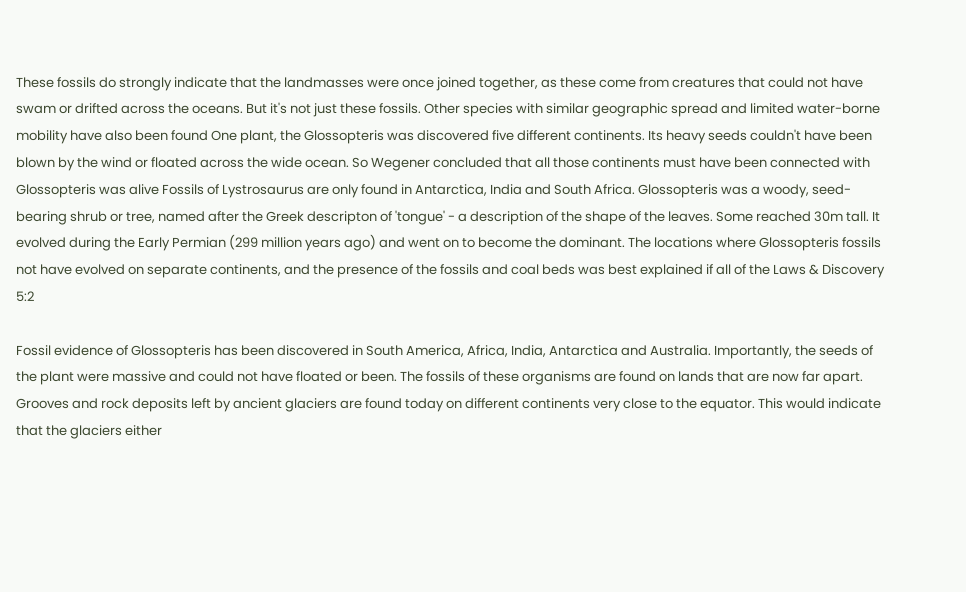These fossils do strongly indicate that the landmasses were once joined together, as these come from creatures that could not have swam or drifted across the oceans. But it's not just these fossils. Other species with similar geographic spread and limited water-borne mobility have also been found One plant, the Glossopteris was discovered five different continents. Its heavy seeds couldn't have been blown by the wind or floated across the wide ocean. So Wegener concluded that all those continents must have been connected with Glossopteris was alive Fossils of Lystrosaurus are only found in Antarctica, India and South Africa. Glossopteris was a woody, seed-bearing shrub or tree, named after the Greek descripton of 'tongue' - a description of the shape of the leaves. Some reached 30m tall. It evolved during the Early Permian (299 million years ago) and went on to become the dominant. The locations where Glossopteris fossils not have evolved on separate continents, and the presence of the fossils and coal beds was best explained if all of the Laws & Discovery 5:2

Fossil evidence of Glossopteris has been discovered in South America, Africa, India, Antarctica and Australia. Importantly, the seeds of the plant were massive and could not have floated or been. The fossils of these organisms are found on lands that are now far apart. Grooves and rock deposits left by ancient glaciers are found today on different continents very close to the equator. This would indicate that the glaciers either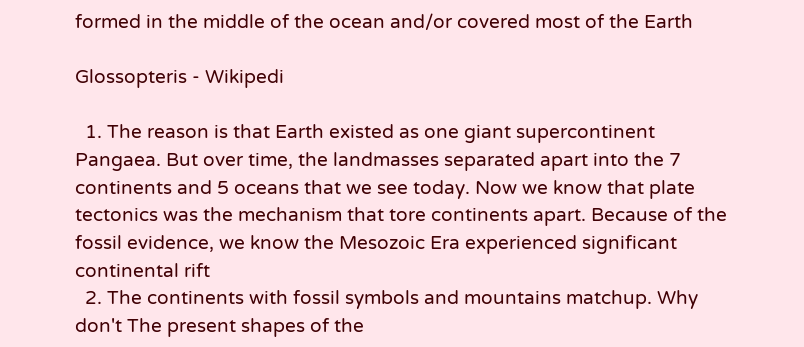formed in the middle of the ocean and/or covered most of the Earth

Glossopteris - Wikipedi

  1. The reason is that Earth existed as one giant supercontinent Pangaea. But over time, the landmasses separated apart into the 7 continents and 5 oceans that we see today. Now we know that plate tectonics was the mechanism that tore continents apart. Because of the fossil evidence, we know the Mesozoic Era experienced significant continental rift
  2. The continents with fossil symbols and mountains matchup. Why don't The present shapes of the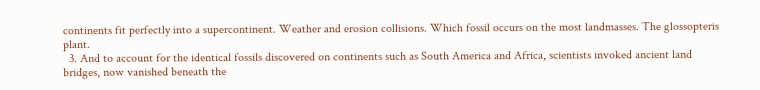continents fit perfectly into a supercontinent. Weather and erosion collisions. Which fossil occurs on the most landmasses. The glossopteris plant.
  3. And to account for the identical fossils discovered on continents such as South America and Africa, scientists invoked ancient land bridges, now vanished beneath the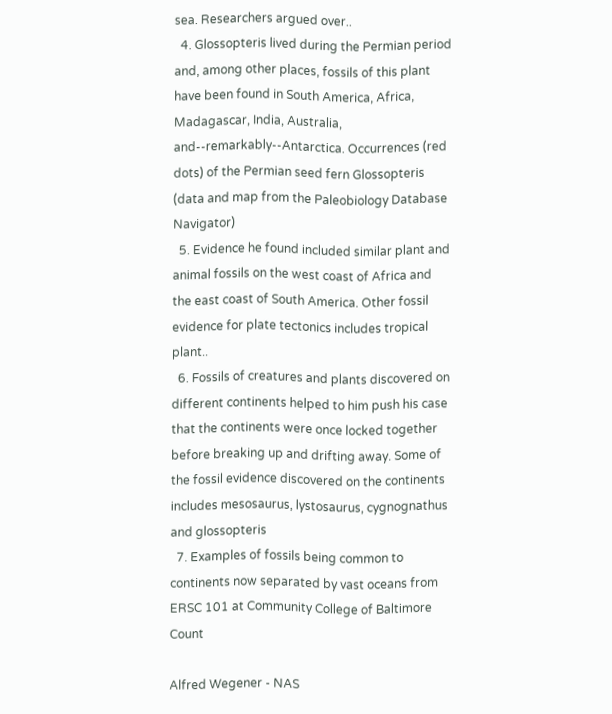sea. Researchers argued over..
  4. Glossopteris lived during the Permian period and, among other places, fossils of this plant have been found in South America, Africa, Madagascar, India, Australia, and--remarkably--Antarctica. Occurrences (red dots) of the Permian seed fern Glossopteris (data and map from the Paleobiology Database Navigator)
  5. Evidence he found included similar plant and animal fossils on the west coast of Africa and the east coast of South America. Other fossil evidence for plate tectonics includes tropical plant..
  6. Fossils of creatures and plants discovered on different continents helped to him push his case that the continents were once locked together before breaking up and drifting away. Some of the fossil evidence discovered on the continents includes mesosaurus, lystosaurus, cygnognathus and glossopteris
  7. Examples of fossils being common to continents now separated by vast oceans from ERSC 101 at Community College of Baltimore Count

Alfred Wegener - NAS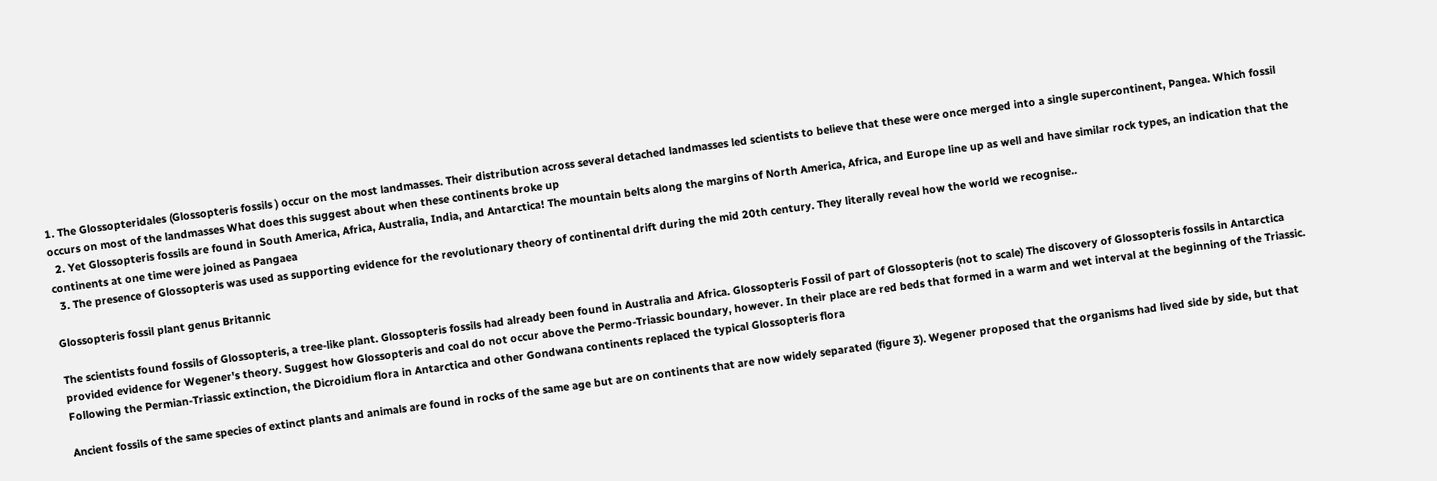1. The Glossopteridales (Glossopteris fossils ) occur on the most landmasses. Their distribution across several detached landmasses led scientists to believe that these were once merged into a single supercontinent, Pangea. Which fossil occurs on most of the landmasses What does this suggest about when these continents broke up
  2. Yet Glossopteris fossils are found in South America, Africa, Australia, India, and Antarctica! The mountain belts along the margins of North America, Africa, and Europe line up as well and have similar rock types, an indication that the continents at one time were joined as Pangaea
  3. The presence of Glossopteris was used as supporting evidence for the revolutionary theory of continental drift during the mid 20th century. They literally reveal how the world we recognise..

Glossopteris fossil plant genus Britannic

The scientists found fossils of Glossopteris, a tree-like plant. Glossopteris fossils had already been found in Australia and Africa. Glossopteris Fossil of part of Glossopteris (not to scale) The discovery of Glossopteris fossils in Antarctica provided evidence for Wegener's theory. Suggest how Glossopteris and coal do not occur above the Permo-Triassic boundary, however. In their place are red beds that formed in a warm and wet interval at the beginning of the Triassic. Following the Permian-Triassic extinction, the Dicroidium flora in Antarctica and other Gondwana continents replaced the typical Glossopteris flora

Ancient fossils of the same species of extinct plants and animals are found in rocks of the same age but are on continents that are now widely separated (figure 3). Wegener proposed that the organisms had lived side by side, but that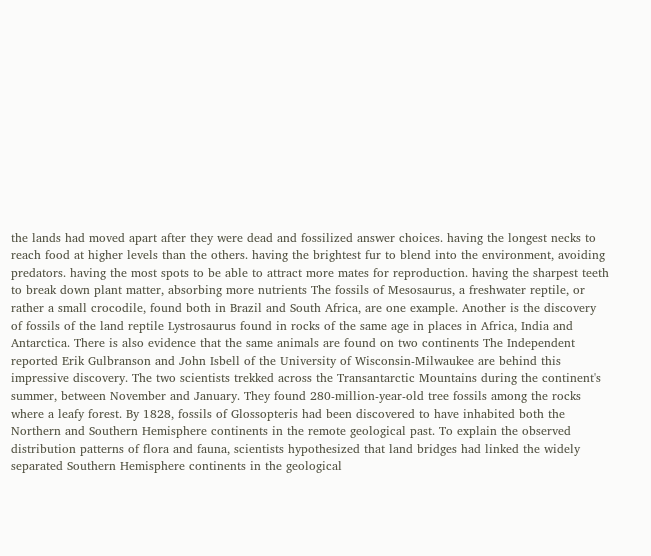the lands had moved apart after they were dead and fossilized answer choices. having the longest necks to reach food at higher levels than the others. having the brightest fur to blend into the environment, avoiding predators. having the most spots to be able to attract more mates for reproduction. having the sharpest teeth to break down plant matter, absorbing more nutrients The fossils of Mesosaurus, a freshwater reptile, or rather a small crocodile, found both in Brazil and South Africa, are one example. Another is the discovery of fossils of the land reptile Lystrosaurus found in rocks of the same age in places in Africa, India and Antarctica. There is also evidence that the same animals are found on two continents The Independent reported Erik Gulbranson and John Isbell of the University of Wisconsin-Milwaukee are behind this impressive discovery. The two scientists trekked across the Transantarctic Mountains during the continent's summer, between November and January. They found 280-million-year-old tree fossils among the rocks where a leafy forest. By 1828, fossils of Glossopteris had been discovered to have inhabited both the Northern and Southern Hemisphere continents in the remote geological past. To explain the observed distribution patterns of flora and fauna, scientists hypothesized that land bridges had linked the widely separated Southern Hemisphere continents in the geological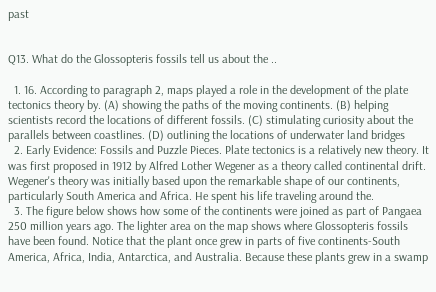past


Q13. What do the Glossopteris fossils tell us about the ..

  1. 16. According to paragraph 2, maps played a role in the development of the plate tectonics theory by. (A) showing the paths of the moving continents. (B) helping scientists record the locations of different fossils. (C) stimulating curiosity about the parallels between coastlines. (D) outlining the locations of underwater land bridges
  2. Early Evidence: Fossils and Puzzle Pieces. Plate tectonics is a relatively new theory. It was first proposed in 1912 by Alfred Lother Wegener as a theory called continental drift. Wegener's theory was initially based upon the remarkable shape of our continents, particularly South America and Africa. He spent his life traveling around the.
  3. The figure below shows how some of the continents were joined as part of Pangaea 250 million years ago. The lighter area on the map shows where Glossopteris fossils have been found. Notice that the plant once grew in parts of five continents-South America, Africa, India, Antarctica, and Australia. Because these plants grew in a swamp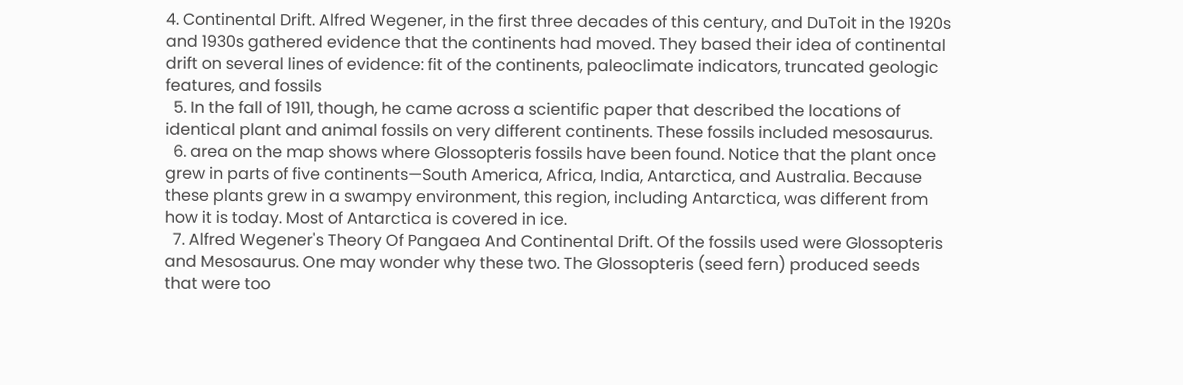4. Continental Drift. Alfred Wegener, in the first three decades of this century, and DuToit in the 1920s and 1930s gathered evidence that the continents had moved. They based their idea of continental drift on several lines of evidence: fit of the continents, paleoclimate indicators, truncated geologic features, and fossils
  5. In the fall of 1911, though, he came across a scientific paper that described the locations of identical plant and animal fossils on very different continents. These fossils included mesosaurus.
  6. area on the map shows where Glossopteris fossils have been found. Notice that the plant once grew in parts of five continents—South America, Africa, India, Antarctica, and Australia. Because these plants grew in a swampy environment, this region, including Antarctica, was different from how it is today. Most of Antarctica is covered in ice.
  7. Alfred Wegener's Theory Of Pangaea And Continental Drift. Of the fossils used were Glossopteris and Mesosaurus. One may wonder why these two. The Glossopteris (seed fern) produced seeds that were too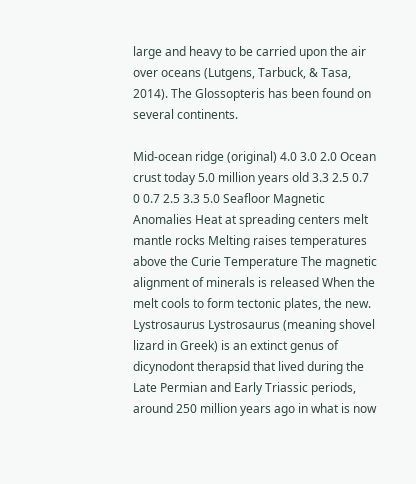large and heavy to be carried upon the air over oceans (Lutgens, Tarbuck, & Tasa, 2014). The Glossopteris has been found on several continents.

Mid-ocean ridge (original) 4.0 3.0 2.0 Ocean crust today 5.0 million years old 3.3 2.5 0.7 0 0.7 2.5 3.3 5.0 Seafloor Magnetic Anomalies Heat at spreading centers melt mantle rocks Melting raises temperatures above the Curie Temperature The magnetic alignment of minerals is released When the melt cools to form tectonic plates, the new. Lystrosaurus Lystrosaurus (meaning shovel lizard in Greek) is an extinct genus of dicynodont therapsid that lived during the Late Permian and Early Triassic periods, around 250 million years ago in what is now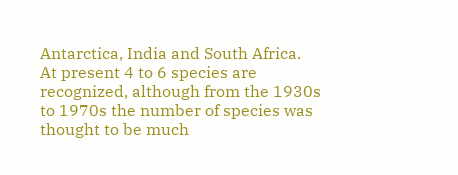Antarctica, India and South Africa. At present 4 to 6 species are recognized, although from the 1930s to 1970s the number of species was thought to be much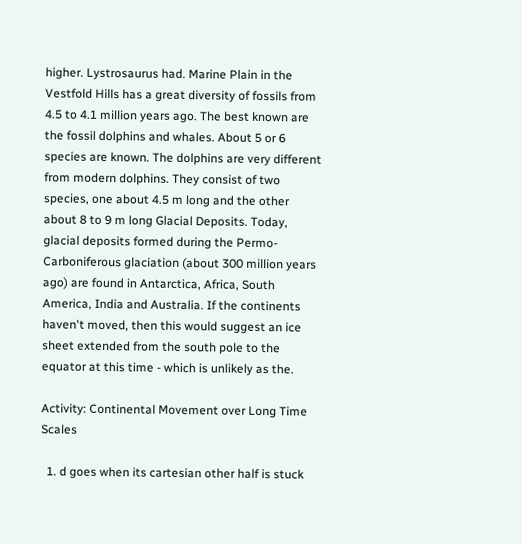higher. Lystrosaurus had. Marine Plain in the Vestfold Hills has a great diversity of fossils from 4.5 to 4.1 million years ago. The best known are the fossil dolphins and whales. About 5 or 6 species are known. The dolphins are very different from modern dolphins. They consist of two species, one about 4.5 m long and the other about 8 to 9 m long Glacial Deposits. Today, glacial deposits formed during the Permo-Carboniferous glaciation (about 300 million years ago) are found in Antarctica, Africa, South America, India and Australia. If the continents haven't moved, then this would suggest an ice sheet extended from the south pole to the equator at this time - which is unlikely as the.

Activity: Continental Movement over Long Time Scales

  1. d goes when its cartesian other half is stuck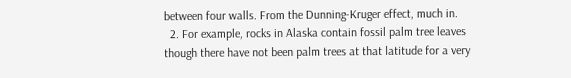between four walls. From the Dunning-Kruger effect, much in.
  2. For example, rocks in Alaska contain fossil palm tree leaves though there have not been palm trees at that latitude for a very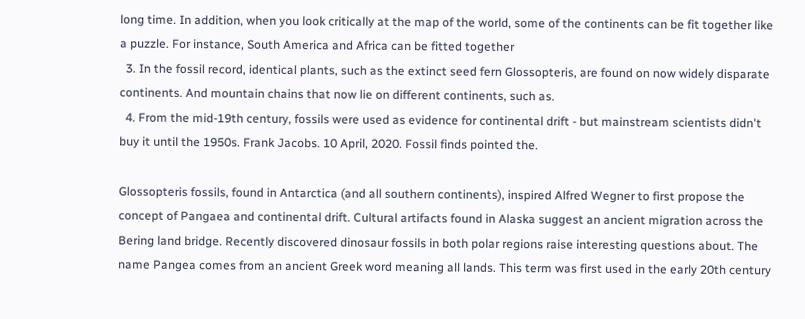long time. In addition, when you look critically at the map of the world, some of the continents can be fit together like a puzzle. For instance, South America and Africa can be fitted together
  3. In the fossil record, identical plants, such as the extinct seed fern Glossopteris, are found on now widely disparate continents. And mountain chains that now lie on different continents, such as.
  4. From the mid-19th century, fossils were used as evidence for continental drift - but mainstream scientists didn't buy it until the 1950s. Frank Jacobs. 10 April, 2020. Fossil finds pointed the.

Glossopteris fossils, found in Antarctica (and all southern continents), inspired Alfred Wegner to first propose the concept of Pangaea and continental drift. Cultural artifacts found in Alaska suggest an ancient migration across the Bering land bridge. Recently discovered dinosaur fossils in both polar regions raise interesting questions about. The name Pangea comes from an ancient Greek word meaning all lands. This term was first used in the early 20th century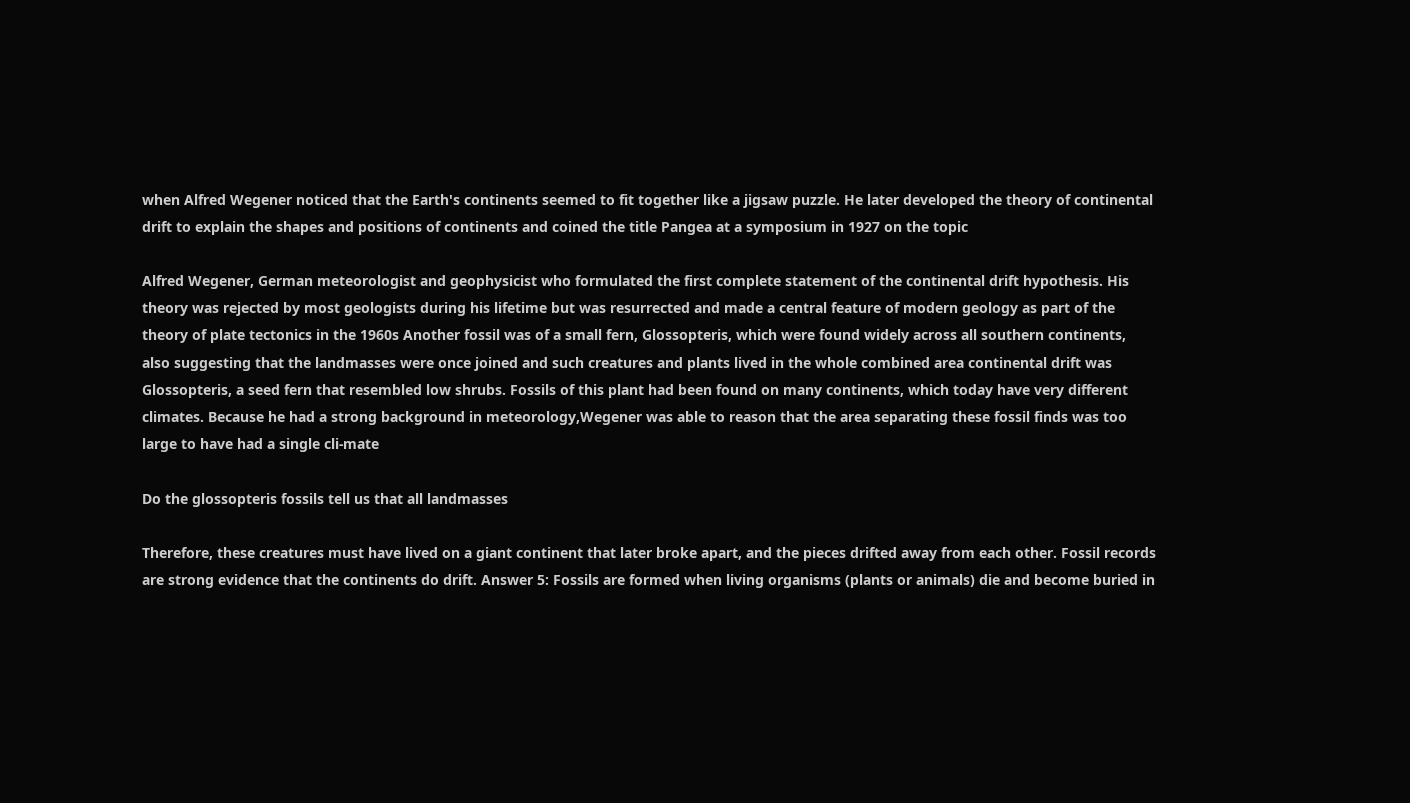when Alfred Wegener noticed that the Earth's continents seemed to fit together like a jigsaw puzzle. He later developed the theory of continental drift to explain the shapes and positions of continents and coined the title Pangea at a symposium in 1927 on the topic

Alfred Wegener, German meteorologist and geophysicist who formulated the first complete statement of the continental drift hypothesis. His theory was rejected by most geologists during his lifetime but was resurrected and made a central feature of modern geology as part of the theory of plate tectonics in the 1960s Another fossil was of a small fern, Glossopteris, which were found widely across all southern continents, also suggesting that the landmasses were once joined and such creatures and plants lived in the whole combined area continental drift was Glossopteris, a seed fern that resembled low shrubs. Fossils of this plant had been found on many continents, which today have very different climates. Because he had a strong background in meteorology,Wegener was able to reason that the area separating these fossil finds was too large to have had a single cli-mate

Do the glossopteris fossils tell us that all landmasses

Therefore, these creatures must have lived on a giant continent that later broke apart, and the pieces drifted away from each other. Fossil records are strong evidence that the continents do drift. Answer 5: Fossils are formed when living organisms (plants or animals) die and become buried in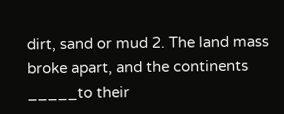dirt, sand or mud 2. The land mass broke apart, and the continents _____to their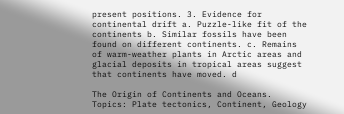present positions. 3. Evidence for continental drift a. Puzzle-like fit of the continents b. Similar fossils have been found on different continents. c. Remains of warm-weather plants in Arctic areas and glacial deposits in tropical areas suggest that continents have moved. d

The Origin of Continents and Oceans. Topics: Plate tectonics, Continent, Geology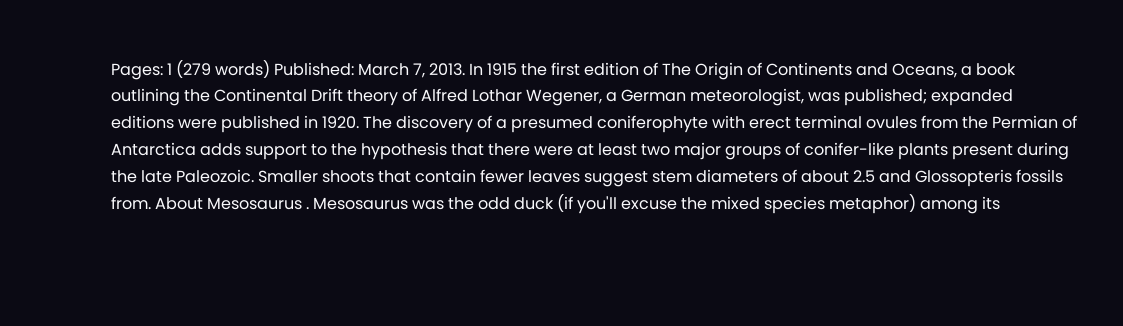Pages: 1 (279 words) Published: March 7, 2013. In 1915 the first edition of The Origin of Continents and Oceans, a book outlining the Continental Drift theory of Alfred Lothar Wegener, a German meteorologist, was published; expanded editions were published in 1920. The discovery of a presumed coniferophyte with erect terminal ovules from the Permian of Antarctica adds support to the hypothesis that there were at least two major groups of conifer-like plants present during the late Paleozoic. Smaller shoots that contain fewer leaves suggest stem diameters of about 2.5 and Glossopteris fossils from. About Mesosaurus . Mesosaurus was the odd duck (if you'll excuse the mixed species metaphor) among its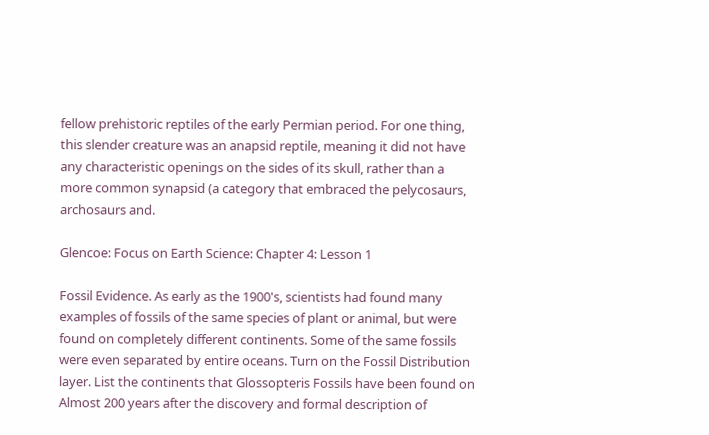fellow prehistoric reptiles of the early Permian period. For one thing, this slender creature was an anapsid reptile, meaning it did not have any characteristic openings on the sides of its skull, rather than a more common synapsid (a category that embraced the pelycosaurs, archosaurs and.

Glencoe: Focus on Earth Science: Chapter 4: Lesson 1

Fossil Evidence. As early as the 1900's, scientists had found many examples of fossils of the same species of plant or animal, but were found on completely different continents. Some of the same fossils were even separated by entire oceans. Turn on the Fossil Distribution layer. List the continents that Glossopteris Fossils have been found on Almost 200 years after the discovery and formal description of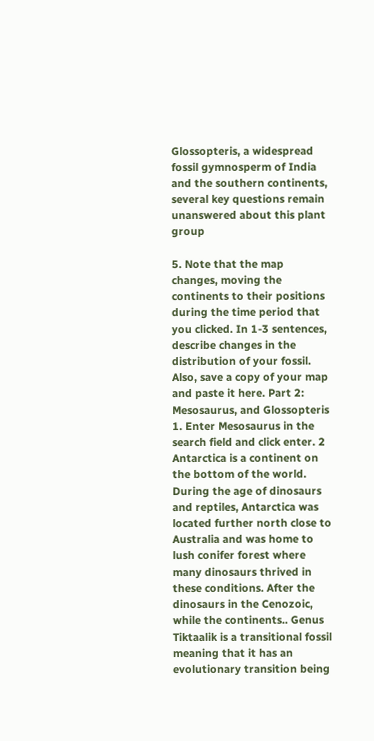Glossopteris, a widespread fossil gymnosperm of India and the southern continents, several key questions remain unanswered about this plant group

5. Note that the map changes, moving the continents to their positions during the time period that you clicked. In 1-3 sentences, describe changes in the distribution of your fossil. Also, save a copy of your map and paste it here. Part 2: Mesosaurus, and Glossopteris 1. Enter Mesosaurus in the search field and click enter. 2 Antarctica is a continent on the bottom of the world. During the age of dinosaurs and reptiles, Antarctica was located further north close to Australia and was home to lush conifer forest where many dinosaurs thrived in these conditions. After the dinosaurs in the Cenozoic, while the continents.. Genus Tiktaalik is a transitional fossil meaning that it has an evolutionary transition being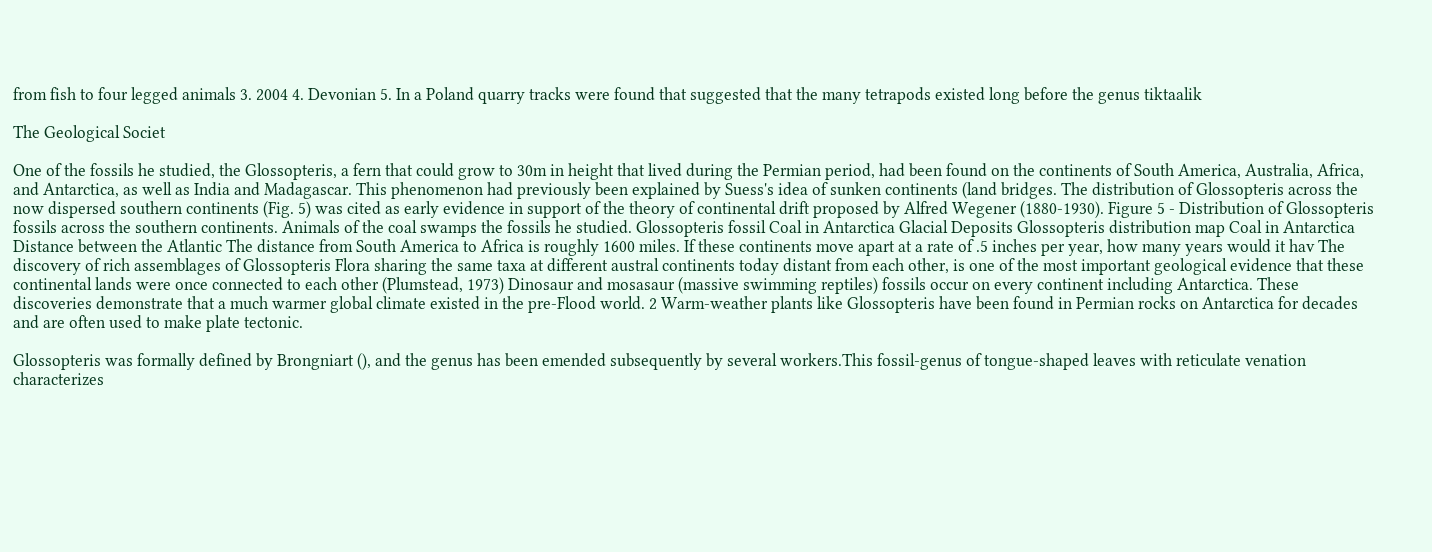from fish to four legged animals 3. 2004 4. Devonian 5. In a Poland quarry tracks were found that suggested that the many tetrapods existed long before the genus tiktaalik

The Geological Societ

One of the fossils he studied, the Glossopteris, a fern that could grow to 30m in height that lived during the Permian period, had been found on the continents of South America, Australia, Africa, and Antarctica, as well as India and Madagascar. This phenomenon had previously been explained by Suess's idea of sunken continents (land bridges. The distribution of Glossopteris across the now dispersed southern continents (Fig. 5) was cited as early evidence in support of the theory of continental drift proposed by Alfred Wegener (1880-1930). Figure 5 - Distribution of Glossopteris fossils across the southern continents. Animals of the coal swamps the fossils he studied. Glossopteris fossil Coal in Antarctica Glacial Deposits Glossopteris distribution map Coal in Antarctica Distance between the Atlantic The distance from South America to Africa is roughly 1600 miles. If these continents move apart at a rate of .5 inches per year, how many years would it hav The discovery of rich assemblages of Glossopteris Flora sharing the same taxa at different austral continents today distant from each other, is one of the most important geological evidence that these continental lands were once connected to each other (Plumstead, 1973) Dinosaur and mosasaur (massive swimming reptiles) fossils occur on every continent including Antarctica. These discoveries demonstrate that a much warmer global climate existed in the pre-Flood world. 2 Warm-weather plants like Glossopteris have been found in Permian rocks on Antarctica for decades and are often used to make plate tectonic.

Glossopteris was formally defined by Brongniart (), and the genus has been emended subsequently by several workers.This fossil-genus of tongue-shaped leaves with reticulate venation characterizes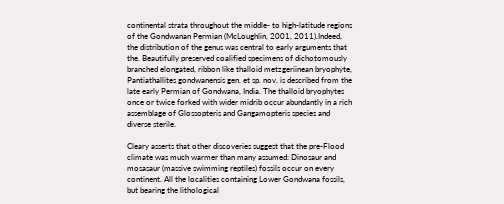continental strata throughout the middle- to high-latitude regions of the Gondwanan Permian (McLoughlin, 2001, 2011).Indeed, the distribution of the genus was central to early arguments that the. Beautifully preserved coalified specimens of dichotomously branched elongated, ribbon like thalloid metzgeriinean bryophyte, Pantiathallites gondwanensis gen. et sp. nov. is described from the late early Permian of Gondwana, India. The thalloid bryophytes once or twice forked with wider midrib occur abundantly in a rich assemblage of Glossopteris and Gangamopteris species and diverse sterile.

Cleary asserts that other discoveries suggest that the pre-Flood climate was much warmer than many assumed: Dinosaur and mosasaur (massive swimming reptiles) fossils occur on every continent. All the localities containing Lower Gondwana fossils, but bearing the lithological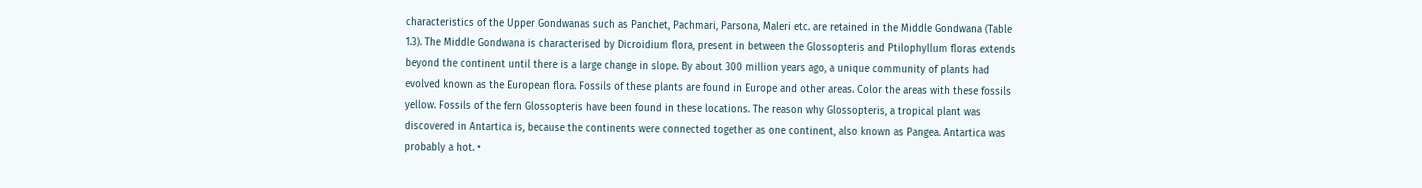characteristics of the Upper Gondwanas such as Panchet, Pachmari, Parsona, Maleri etc. are retained in the Middle Gondwana (Table 1.3). The Middle Gondwana is characterised by Dicroidium flora, present in between the Glossopteris and Ptilophyllum floras extends beyond the continent until there is a large change in slope. By about 300 million years ago, a unique community of plants had evolved known as the European flora. Fossils of these plants are found in Europe and other areas. Color the areas with these fossils yellow. Fossils of the fern Glossopteris have been found in these locations. The reason why Glossopteris, a tropical plant was discovered in Antartica is, because the continents were connected together as one continent, also known as Pangea. Antartica was probably a hot. •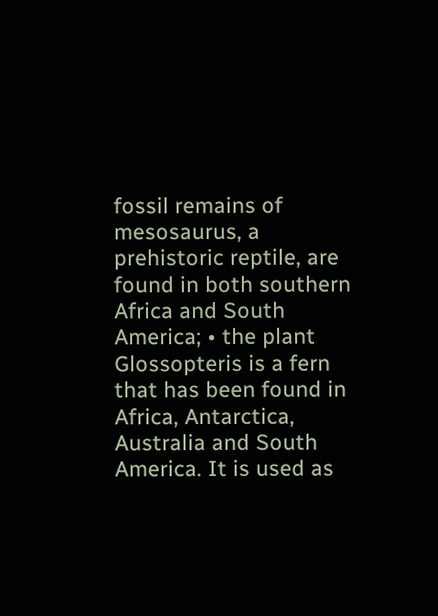fossil remains of mesosaurus, a prehistoric reptile, are found in both southern Africa and South America; • the plant Glossopteris is a fern that has been found in Africa, Antarctica, Australia and South America. It is used as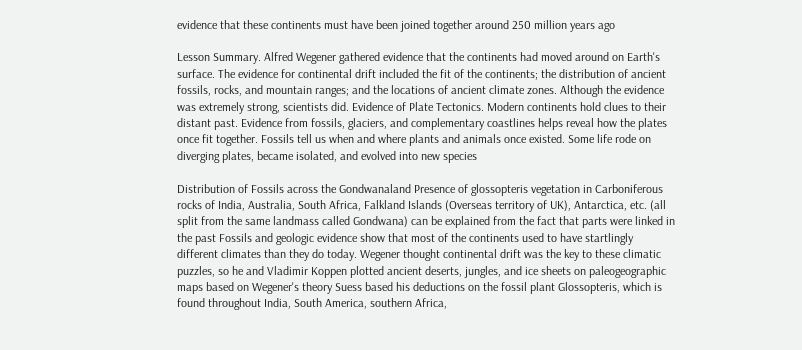evidence that these continents must have been joined together around 250 million years ago

Lesson Summary. Alfred Wegener gathered evidence that the continents had moved around on Earth's surface. The evidence for continental drift included the fit of the continents; the distribution of ancient fossils, rocks, and mountain ranges; and the locations of ancient climate zones. Although the evidence was extremely strong, scientists did. Evidence of Plate Tectonics. Modern continents hold clues to their distant past. Evidence from fossils, glaciers, and complementary coastlines helps reveal how the plates once fit together. Fossils tell us when and where plants and animals once existed. Some life rode on diverging plates, became isolated, and evolved into new species

Distribution of Fossils across the Gondwanaland Presence of glossopteris vegetation in Carboniferous rocks of India, Australia, South Africa, Falkland Islands (Overseas territory of UK), Antarctica, etc. (all split from the same landmass called Gondwana) can be explained from the fact that parts were linked in the past Fossils and geologic evidence show that most of the continents used to have startlingly different climates than they do today. Wegener thought continental drift was the key to these climatic puzzles, so he and Vladimir Koppen plotted ancient deserts, jungles, and ice sheets on paleogeographic maps based on Wegener's theory Suess based his deductions on the fossil plant Glossopteris, which is found throughout India, South America, southern Africa,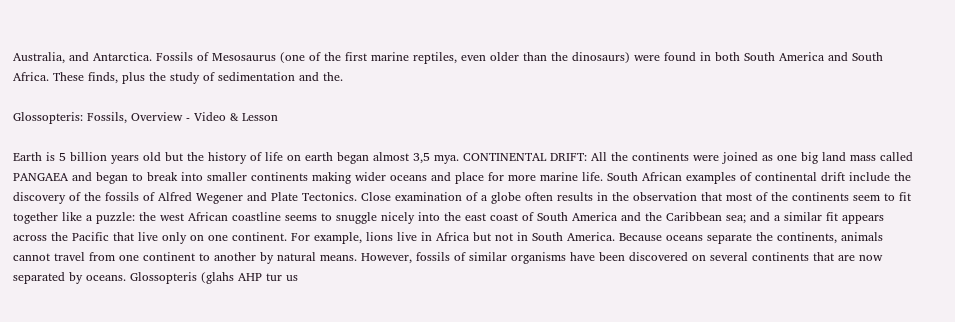Australia, and Antarctica. Fossils of Mesosaurus (one of the first marine reptiles, even older than the dinosaurs) were found in both South America and South Africa. These finds, plus the study of sedimentation and the.

Glossopteris: Fossils, Overview - Video & Lesson

Earth is 5 billion years old but the history of life on earth began almost 3,5 mya. CONTINENTAL DRIFT: All the continents were joined as one big land mass called PANGAEA and began to break into smaller continents making wider oceans and place for more marine life. South African examples of continental drift include the discovery of the fossils of Alfred Wegener and Plate Tectonics. Close examination of a globe often results in the observation that most of the continents seem to fit together like a puzzle: the west African coastline seems to snuggle nicely into the east coast of South America and the Caribbean sea; and a similar fit appears across the Pacific that live only on one continent. For example, lions live in Africa but not in South America. Because oceans separate the continents, animals cannot travel from one continent to another by natural means. However, fossils of similar organisms have been discovered on several continents that are now separated by oceans. Glossopteris (glahs AHP tur us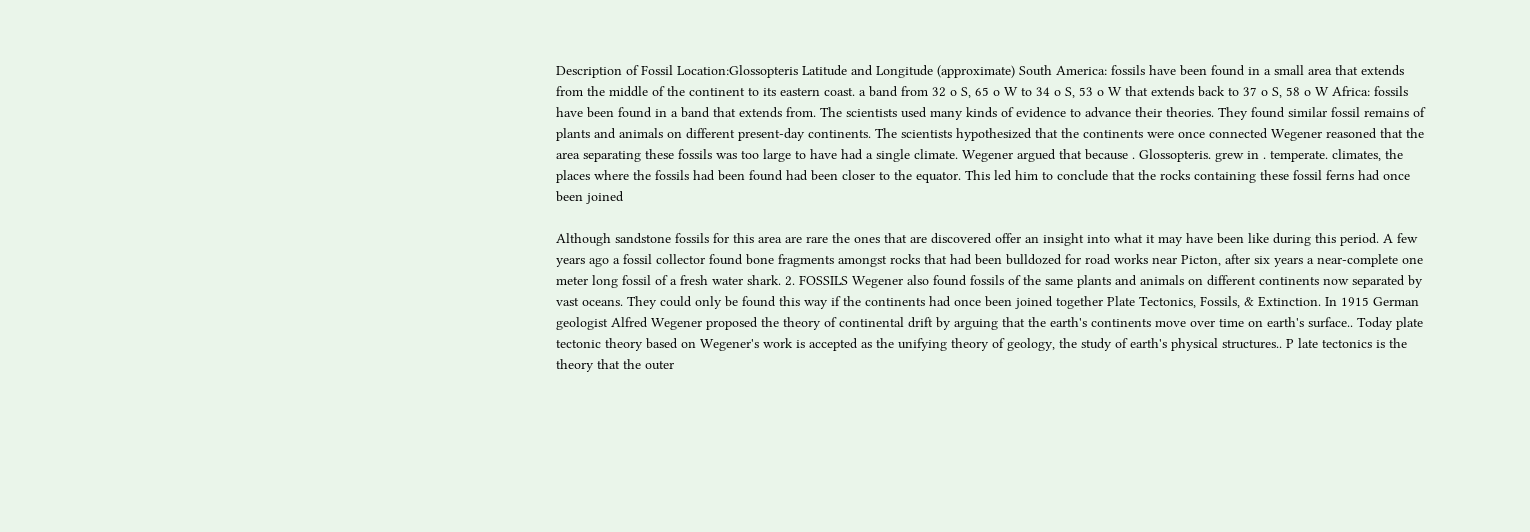Description of Fossil Location:Glossopteris Latitude and Longitude (approximate) South America: fossils have been found in a small area that extends from the middle of the continent to its eastern coast. a band from 32 o S, 65 o W to 34 o S, 53 o W that extends back to 37 o S, 58 o W Africa: fossils have been found in a band that extends from. The scientists used many kinds of evidence to advance their theories. They found similar fossil remains of plants and animals on different present-day continents. The scientists hypothesized that the continents were once connected Wegener reasoned that the area separating these fossils was too large to have had a single climate. Wegener argued that because . Glossopteris. grew in . temperate. climates, the places where the fossils had been found had been closer to the equator. This led him to conclude that the rocks containing these fossil ferns had once been joined

Although sandstone fossils for this area are rare the ones that are discovered offer an insight into what it may have been like during this period. A few years ago a fossil collector found bone fragments amongst rocks that had been bulldozed for road works near Picton, after six years a near-complete one meter long fossil of a fresh water shark. 2. FOSSILS Wegener also found fossils of the same plants and animals on different continents now separated by vast oceans. They could only be found this way if the continents had once been joined together Plate Tectonics, Fossils, & Extinction. In 1915 German geologist Alfred Wegener proposed the theory of continental drift by arguing that the earth's continents move over time on earth's surface.. Today plate tectonic theory based on Wegener's work is accepted as the unifying theory of geology, the study of earth's physical structures.. P late tectonics is the theory that the outer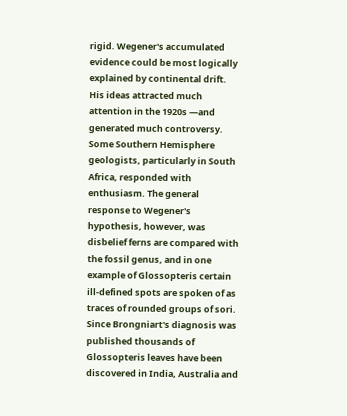rigid. Wegener's accumulated evidence could be most logically explained by continental drift. His ideas attracted much attention in the 1920s —and generated much controversy. Some Southern Hemisphere geologists, particularly in South Africa, responded with enthusiasm. The general response to Wegener's hypothesis, however, was disbelief ferns are compared with the fossil genus, and in one example of Glossopteris certain ill-defined spots are spoken of as traces of rounded groups of sori. Since Brongniart's diagnosis was published thousands of Glossopteris leaves have been discovered in India, Australia and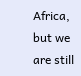Africa, but we are still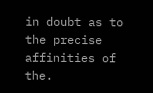in doubt as to the precise affinities of the.